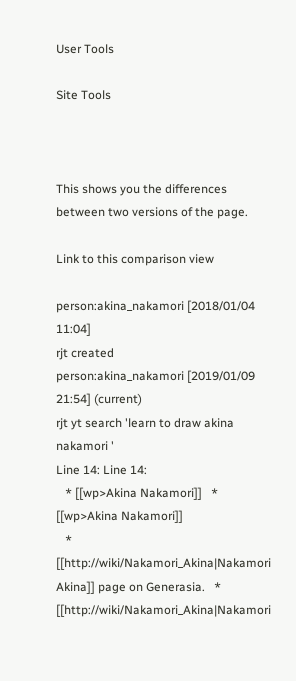User Tools

Site Tools



This shows you the differences between two versions of the page.

Link to this comparison view

person:akina_nakamori [2018/01/04 11:04]
rjt created
person:akina_nakamori [2019/01/09 21:54] (current)
rjt yt search 'learn to draw akina nakamori '
Line 14: Line 14:
   * [[wp>Akina Nakamori]]   * [[wp>Akina Nakamori]]
   * [[http://wiki/Nakamori_Akina|Nakamori Akina]] page on Generasia.   * [[http://wiki/Nakamori_Akina|Nakamori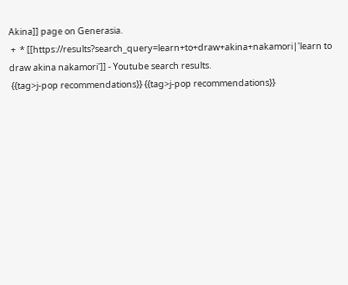Akina]] page on Generasia.
 +  * [[https://results?search_query=learn+to+draw+akina+nakamori|'learn to draw akina nakamori']] - Youtube search results.
 {{tag>j-pop recommendations}} {{tag>j-pop recommendations}}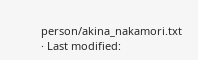person/akina_nakamori.txt · Last modified: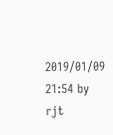2019/01/09 21:54 by rjt